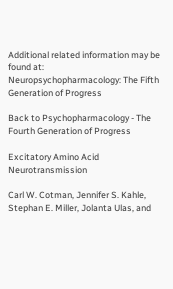Additional related information may be found at:
Neuropsychopharmacology: The Fifth Generation of Progress

Back to Psychopharmacology - The Fourth Generation of Progress

Excitatory Amino Acid Neurotransmission

Carl W. Cotman, Jennifer S. Kahle, Stephan E. Miller, Jolanta Ulas, and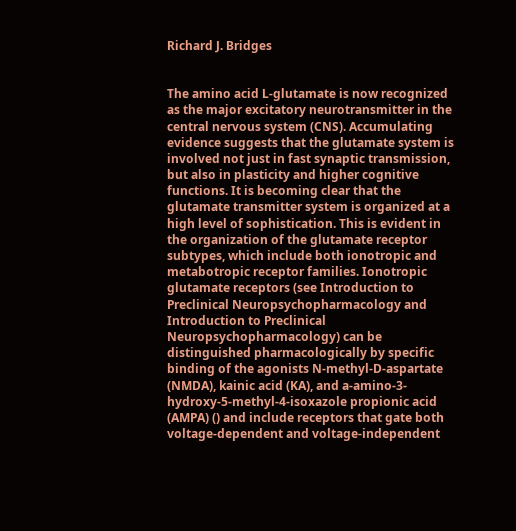Richard J. Bridges


The amino acid L-glutamate is now recognized as the major excitatory neurotransmitter in the central nervous system (CNS). Accumulating evidence suggests that the glutamate system is involved not just in fast synaptic transmission, but also in plasticity and higher cognitive functions. It is becoming clear that the glutamate transmitter system is organized at a high level of sophistication. This is evident in the organization of the glutamate receptor subtypes, which include both ionotropic and metabotropic receptor families. Ionotropic glutamate receptors (see Introduction to Preclinical Neuropsychopharmacology and Introduction to Preclinical Neuropsychopharmacology) can be distinguished pharmacologically by specific binding of the agonists N-methyl-D-aspartate (NMDA), kainic acid (KA), and a-amino-3-hydroxy-5-methyl-4-isoxazole propionic acid (AMPA) () and include receptors that gate both voltage-dependent and voltage-independent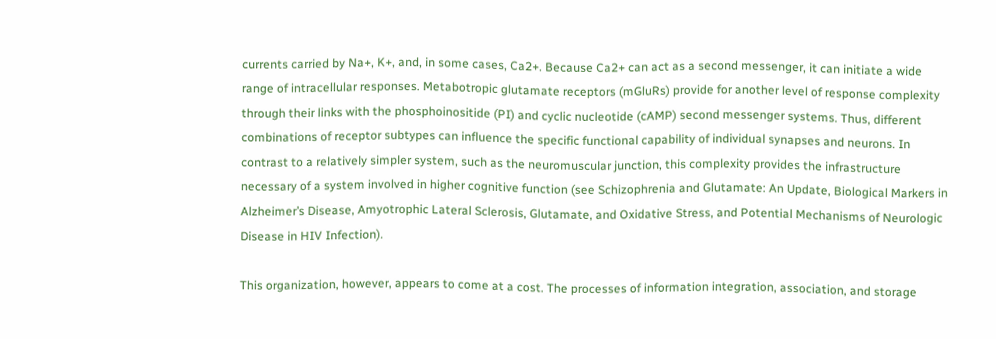currents carried by Na+, K+, and, in some cases, Ca2+. Because Ca2+ can act as a second messenger, it can initiate a wide range of intracellular responses. Metabotropic glutamate receptors (mGluRs) provide for another level of response complexity through their links with the phosphoinositide (PI) and cyclic nucleotide (cAMP) second messenger systems. Thus, different combinations of receptor subtypes can influence the specific functional capability of individual synapses and neurons. In contrast to a relatively simpler system, such as the neuromuscular junction, this complexity provides the infrastructure necessary of a system involved in higher cognitive function (see Schizophrenia and Glutamate: An Update, Biological Markers in Alzheimer’s Disease, Amyotrophic Lateral Sclerosis, Glutamate, and Oxidative Stress, and Potential Mechanisms of Neurologic Disease in HIV Infection).

This organization, however, appears to come at a cost. The processes of information integration, association, and storage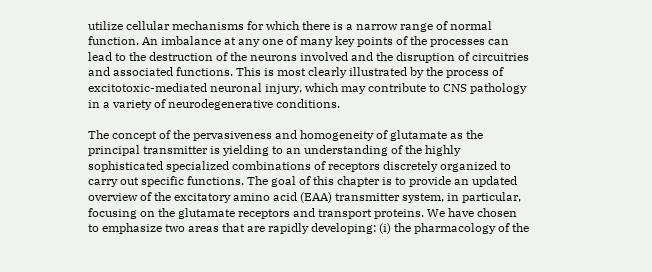utilize cellular mechanisms for which there is a narrow range of normal function. An imbalance at any one of many key points of the processes can lead to the destruction of the neurons involved and the disruption of circuitries and associated functions. This is most clearly illustrated by the process of excitotoxic-mediated neuronal injury, which may contribute to CNS pathology in a variety of neurodegenerative conditions.

The concept of the pervasiveness and homogeneity of glutamate as the principal transmitter is yielding to an understanding of the highly sophisticated specialized combinations of receptors discretely organized to carry out specific functions. The goal of this chapter is to provide an updated overview of the excitatory amino acid (EAA) transmitter system, in particular, focusing on the glutamate receptors and transport proteins. We have chosen to emphasize two areas that are rapidly developing: (i) the pharmacology of the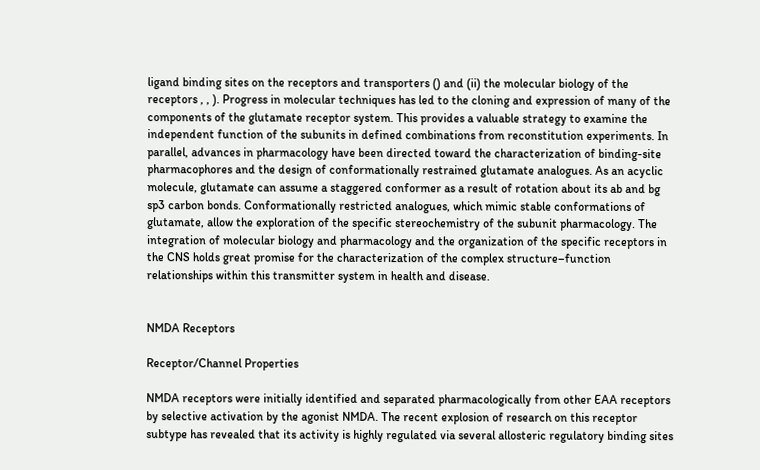ligand binding sites on the receptors and transporters () and (ii) the molecular biology of the receptors , , ). Progress in molecular techniques has led to the cloning and expression of many of the components of the glutamate receptor system. This provides a valuable strategy to examine the independent function of the subunits in defined combinations from reconstitution experiments. In parallel, advances in pharmacology have been directed toward the characterization of binding-site pharmacophores and the design of conformationally restrained glutamate analogues. As an acyclic molecule, glutamate can assume a staggered conformer as a result of rotation about its ab and bg sp3 carbon bonds. Conformationally restricted analogues, which mimic stable conformations of glutamate, allow the exploration of the specific stereochemistry of the subunit pharmacology. The integration of molecular biology and pharmacology and the organization of the specific receptors in the CNS holds great promise for the characterization of the complex structure–function relationships within this transmitter system in health and disease.


NMDA Receptors

Receptor/Channel Properties

NMDA receptors were initially identified and separated pharmacologically from other EAA receptors by selective activation by the agonist NMDA. The recent explosion of research on this receptor subtype has revealed that its activity is highly regulated via several allosteric regulatory binding sites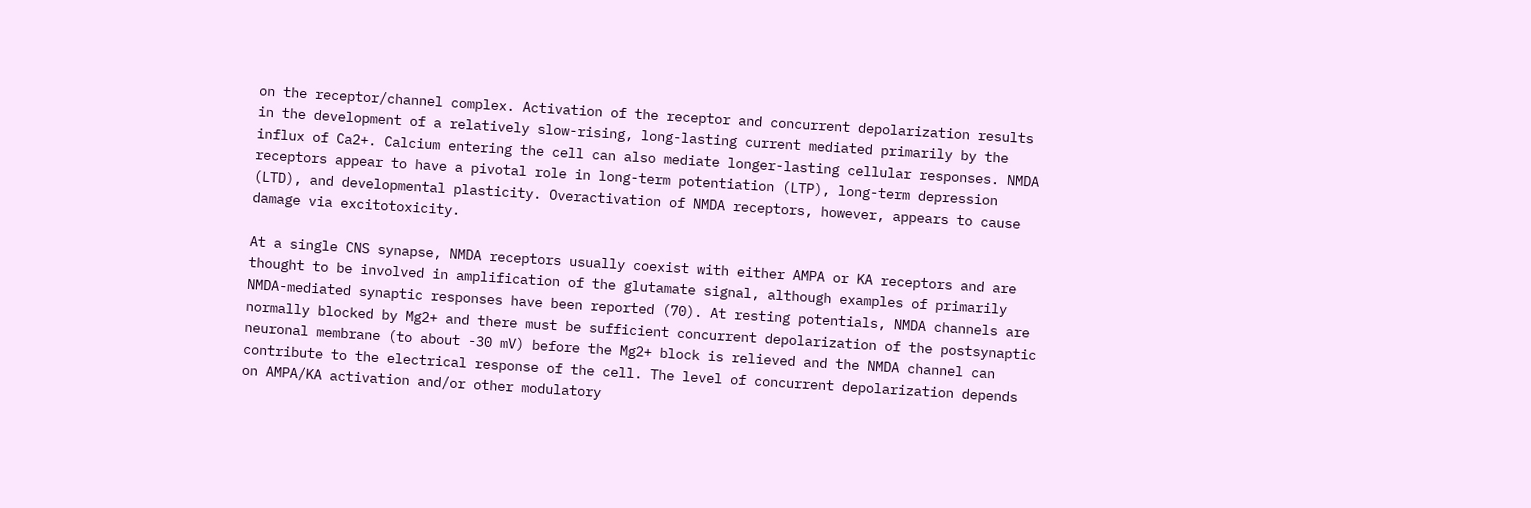on the receptor/channel complex. Activation of the receptor and concurrent depolarization results in the development of a relatively slow-rising, long-lasting current mediated primarily by the influx of Ca2+. Calcium entering the cell can also mediate longer-lasting cellular responses. NMDA receptors appear to have a pivotal role in long-term potentiation (LTP), long-term depression (LTD), and developmental plasticity. Overactivation of NMDA receptors, however, appears to cause damage via excitotoxicity.

At a single CNS synapse, NMDA receptors usually coexist with either AMPA or KA receptors and are thought to be involved in amplification of the glutamate signal, although examples of primarily NMDA-mediated synaptic responses have been reported (70). At resting potentials, NMDA channels are normally blocked by Mg2+ and there must be sufficient concurrent depolarization of the postsynaptic neuronal membrane (to about -30 mV) before the Mg2+ block is relieved and the NMDA channel can contribute to the electrical response of the cell. The level of concurrent depolarization depends on AMPA/KA activation and/or other modulatory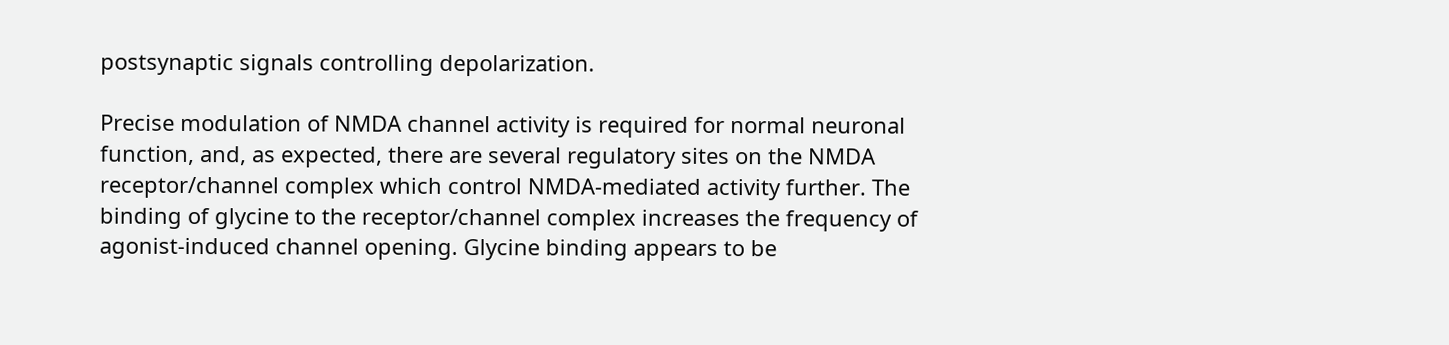postsynaptic signals controlling depolarization.

Precise modulation of NMDA channel activity is required for normal neuronal function, and, as expected, there are several regulatory sites on the NMDA receptor/channel complex which control NMDA-mediated activity further. The binding of glycine to the receptor/channel complex increases the frequency of agonist-induced channel opening. Glycine binding appears to be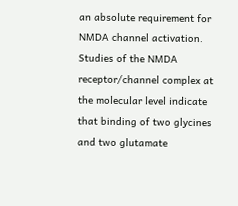an absolute requirement for NMDA channel activation. Studies of the NMDA receptor/channel complex at the molecular level indicate that binding of two glycines and two glutamate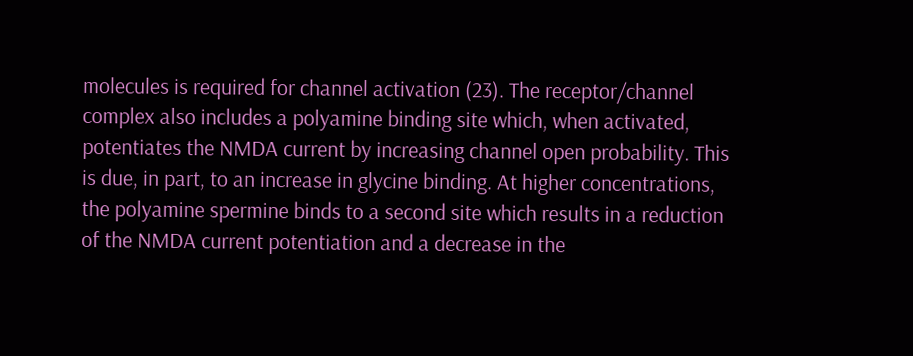molecules is required for channel activation (23). The receptor/channel complex also includes a polyamine binding site which, when activated, potentiates the NMDA current by increasing channel open probability. This is due, in part, to an increase in glycine binding. At higher concentrations, the polyamine spermine binds to a second site which results in a reduction of the NMDA current potentiation and a decrease in the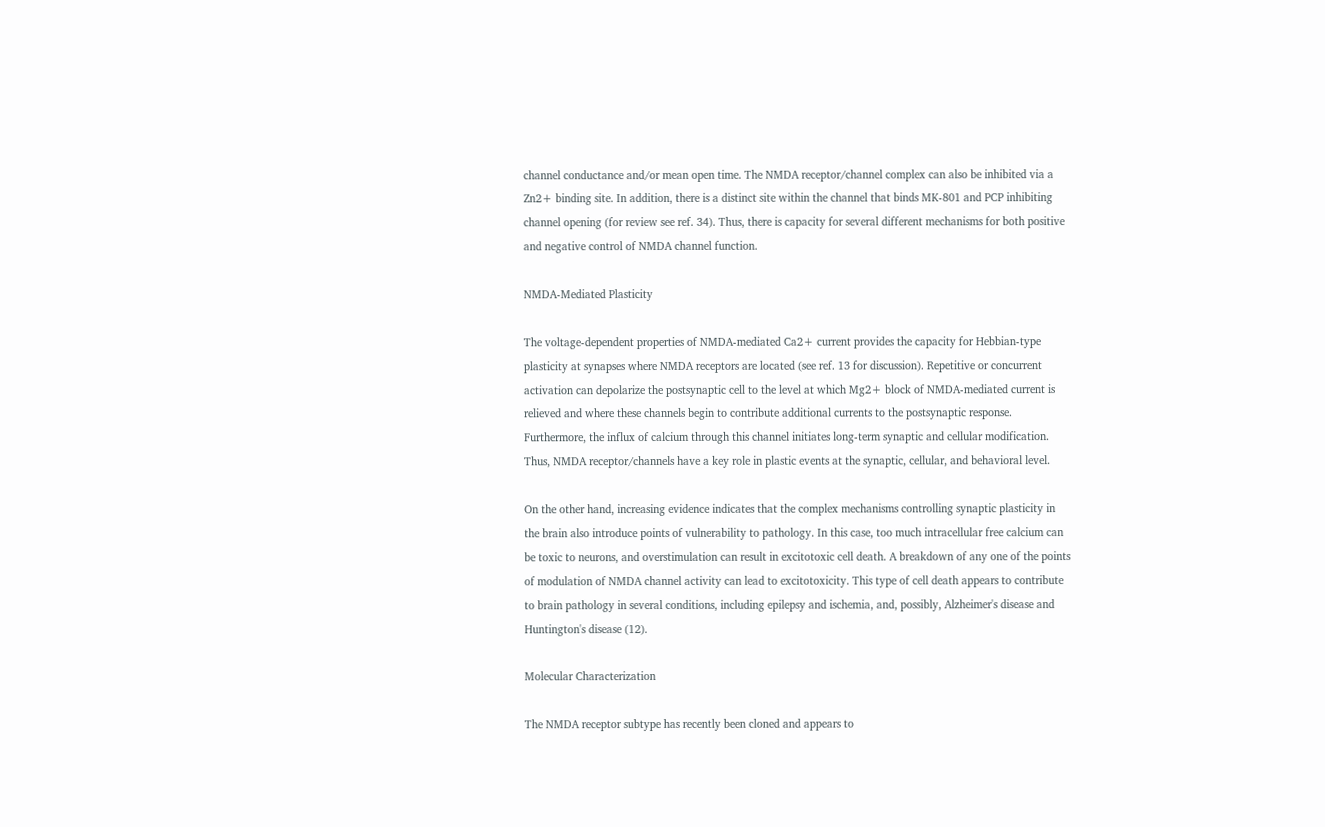channel conductance and/or mean open time. The NMDA receptor/channel complex can also be inhibited via a Zn2+ binding site. In addition, there is a distinct site within the channel that binds MK-801 and PCP inhibiting channel opening (for review see ref. 34). Thus, there is capacity for several different mechanisms for both positive and negative control of NMDA channel function.

NMDA-Mediated Plasticity

The voltage-dependent properties of NMDA-mediated Ca2+ current provides the capacity for Hebbian-type plasticity at synapses where NMDA receptors are located (see ref. 13 for discussion). Repetitive or concurrent activation can depolarize the postsynaptic cell to the level at which Mg2+ block of NMDA-mediated current is relieved and where these channels begin to contribute additional currents to the postsynaptic response. Furthermore, the influx of calcium through this channel initiates long-term synaptic and cellular modification. Thus, NMDA receptor/channels have a key role in plastic events at the synaptic, cellular, and behavioral level.

On the other hand, increasing evidence indicates that the complex mechanisms controlling synaptic plasticity in the brain also introduce points of vulnerability to pathology. In this case, too much intracellular free calcium can be toxic to neurons, and overstimulation can result in excitotoxic cell death. A breakdown of any one of the points of modulation of NMDA channel activity can lead to excitotoxicity. This type of cell death appears to contribute to brain pathology in several conditions, including epilepsy and ischemia, and, possibly, Alzheimer's disease and Huntington's disease (12).

Molecular Characterization

The NMDA receptor subtype has recently been cloned and appears to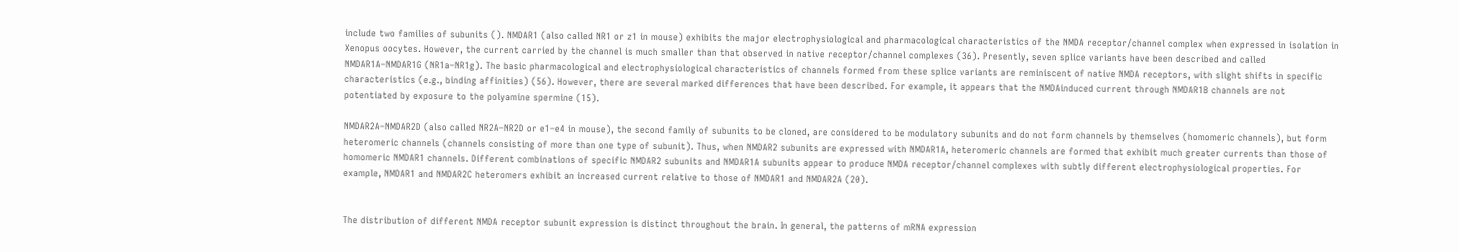include two families of subunits (). NMDAR1 (also called NR1 or z1 in mouse) exhibits the major electrophysiological and pharmacological characteristics of the NMDA receptor/channel complex when expressed in isolation in Xenopus oocytes. However, the current carried by the channel is much smaller than that observed in native receptor/channel complexes (36). Presently, seven splice variants have been described and called NMDAR1A–NMDAR1G (NR1a–NR1g). The basic pharmacological and electrophysiological characteristics of channels formed from these splice variants are reminiscent of native NMDA receptors, with slight shifts in specific characteristics (e.g., binding affinities) (56). However, there are several marked differences that have been described. For example, it appears that the NMDAinduced current through NMDAR1B channels are not potentiated by exposure to the polyamine spermine (15).

NMDAR2A–NMDAR2D (also called NR2A–NR2D or e1–e4 in mouse), the second family of subunits to be cloned, are considered to be modulatory subunits and do not form channels by themselves (homomeric channels), but form heteromeric channels (channels consisting of more than one type of subunit). Thus, when NMDAR2 subunits are expressed with NMDAR1A, heteromeric channels are formed that exhibit much greater currents than those of homomeric NMDAR1 channels. Different combinations of specific NMDAR2 subunits and NMDAR1A subunits appear to produce NMDA receptor/channel complexes with subtly different electrophysiological properties. For example, NMDAR1 and NMDAR2C heteromers exhibit an increased current relative to those of NMDAR1 and NMDAR2A (20).


The distribution of different NMDA receptor subunit expression is distinct throughout the brain. In general, the patterns of mRNA expression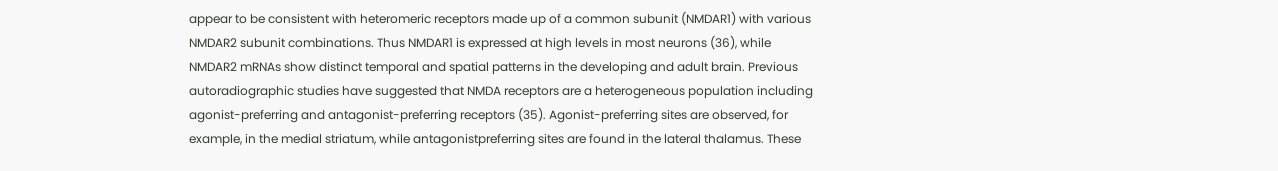appear to be consistent with heteromeric receptors made up of a common subunit (NMDAR1) with various NMDAR2 subunit combinations. Thus NMDAR1 is expressed at high levels in most neurons (36), while NMDAR2 mRNAs show distinct temporal and spatial patterns in the developing and adult brain. Previous autoradiographic studies have suggested that NMDA receptors are a heterogeneous population including agonist-preferring and antagonist-preferring receptors (35). Agonist-preferring sites are observed, for example, in the medial striatum, while antagonistpreferring sites are found in the lateral thalamus. These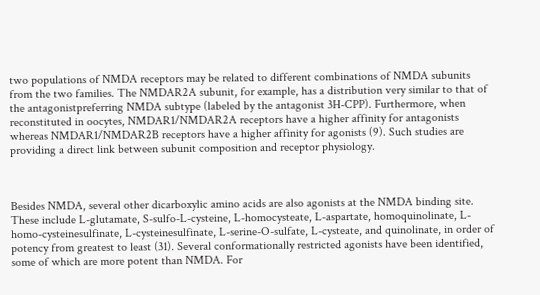two populations of NMDA receptors may be related to different combinations of NMDA subunits from the two families. The NMDAR2A subunit, for example, has a distribution very similar to that of the antagonistpreferring NMDA subtype (labeled by the antagonist 3H-CPP). Furthermore, when reconstituted in oocytes, NMDAR1/NMDAR2A receptors have a higher affinity for antagonists whereas NMDAR1/NMDAR2B receptors have a higher affinity for agonists (9). Such studies are providing a direct link between subunit composition and receptor physiology.



Besides NMDA, several other dicarboxylic amino acids are also agonists at the NMDA binding site. These include L-glutamate, S-sulfo-L-cysteine, L-homocysteate, L-aspartate, homoquinolinate, L-homo-cysteinesulfinate, L-cysteinesulfinate, L-serine-O-sulfate, L-cysteate, and quinolinate, in order of potency from greatest to least (31). Several conformationally restricted agonists have been identified, some of which are more potent than NMDA. For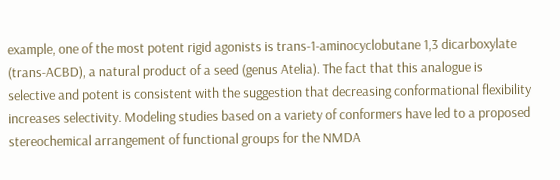example, one of the most potent rigid agonists is trans-1-aminocyclobutane 1,3 dicarboxylate (trans-ACBD), a natural product of a seed (genus Atelia). The fact that this analogue is selective and potent is consistent with the suggestion that decreasing conformational flexibility increases selectivity. Modeling studies based on a variety of conformers have led to a proposed stereochemical arrangement of functional groups for the NMDA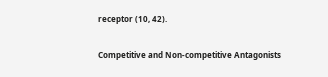receptor (10, 42).

Competitive and Non-competitive Antagonists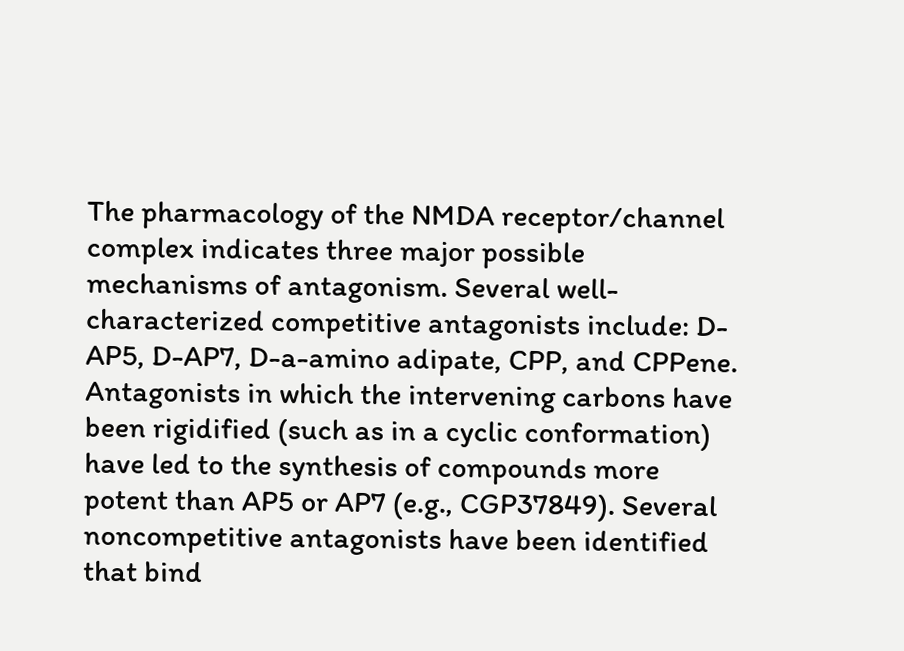The pharmacology of the NMDA receptor/channel complex indicates three major possible mechanisms of antagonism. Several well-characterized competitive antagonists include: D-AP5, D-AP7, D-a-amino adipate, CPP, and CPPene. Antagonists in which the intervening carbons have been rigidified (such as in a cyclic conformation) have led to the synthesis of compounds more potent than AP5 or AP7 (e.g., CGP37849). Several noncompetitive antagonists have been identified that bind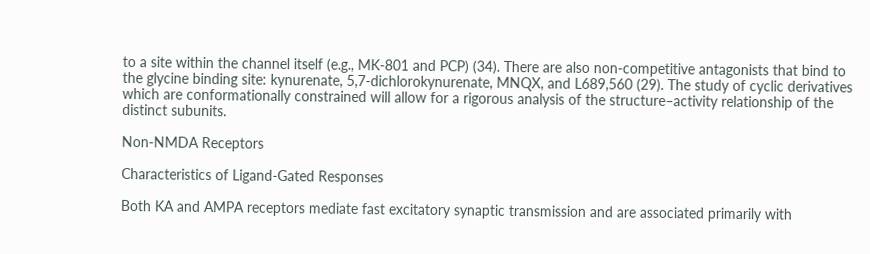to a site within the channel itself (e.g., MK-801 and PCP) (34). There are also non-competitive antagonists that bind to the glycine binding site: kynurenate, 5,7-dichlorokynurenate, MNQX, and L689,560 (29). The study of cyclic derivatives which are conformationally constrained will allow for a rigorous analysis of the structure–activity relationship of the distinct subunits.

Non-NMDA Receptors

Characteristics of Ligand-Gated Responses

Both KA and AMPA receptors mediate fast excitatory synaptic transmission and are associated primarily with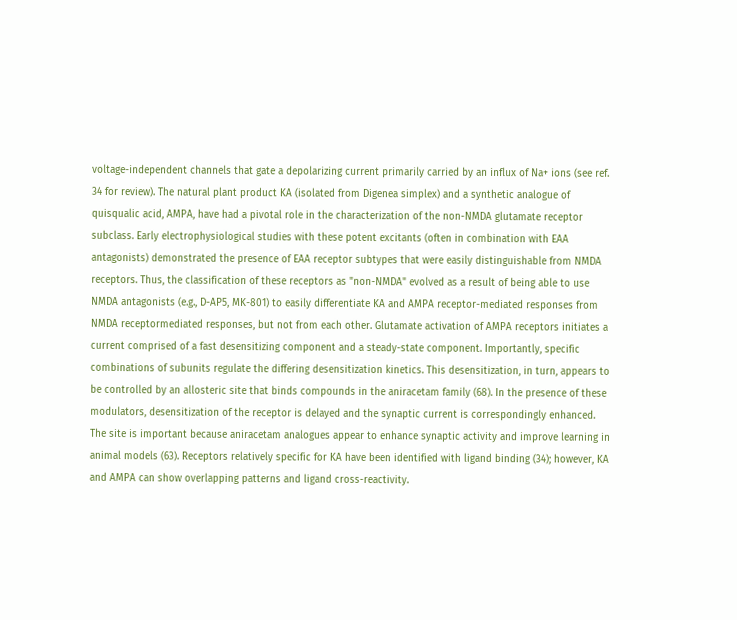voltage-independent channels that gate a depolarizing current primarily carried by an influx of Na+ ions (see ref. 34 for review). The natural plant product KA (isolated from Digenea simplex) and a synthetic analogue of quisqualic acid, AMPA, have had a pivotal role in the characterization of the non-NMDA glutamate receptor subclass. Early electrophysiological studies with these potent excitants (often in combination with EAA antagonists) demonstrated the presence of EAA receptor subtypes that were easily distinguishable from NMDA receptors. Thus, the classification of these receptors as "non-NMDA" evolved as a result of being able to use NMDA antagonists (e.g., D-AP5, MK-801) to easily differentiate KA and AMPA receptor-mediated responses from NMDA receptormediated responses, but not from each other. Glutamate activation of AMPA receptors initiates a current comprised of a fast desensitizing component and a steady-state component. Importantly, specific combinations of subunits regulate the differing desensitization kinetics. This desensitization, in turn, appears to be controlled by an allosteric site that binds compounds in the aniracetam family (68). In the presence of these modulators, desensitization of the receptor is delayed and the synaptic current is correspondingly enhanced. The site is important because aniracetam analogues appear to enhance synaptic activity and improve learning in animal models (63). Receptors relatively specific for KA have been identified with ligand binding (34); however, KA and AMPA can show overlapping patterns and ligand cross-reactivity.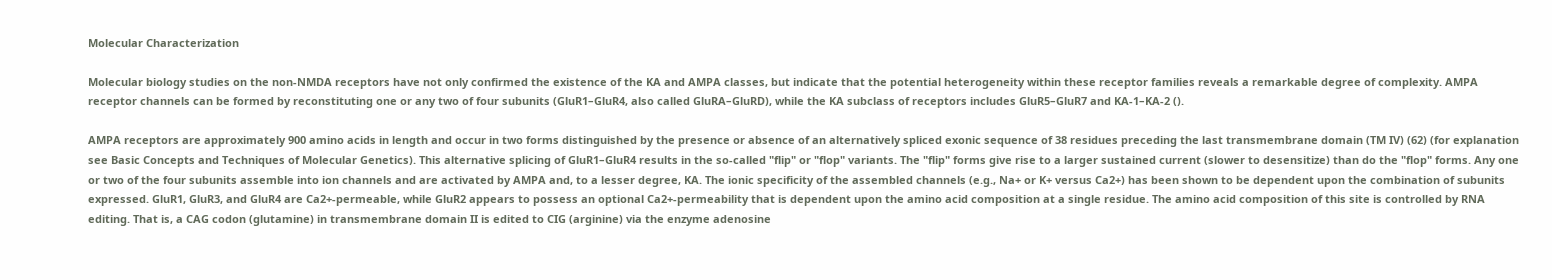Molecular Characterization

Molecular biology studies on the non-NMDA receptors have not only confirmed the existence of the KA and AMPA classes, but indicate that the potential heterogeneity within these receptor families reveals a remarkable degree of complexity. AMPA receptor channels can be formed by reconstituting one or any two of four subunits (GluR1–GluR4, also called GluRA–GluRD), while the KA subclass of receptors includes GluR5–GluR7 and KA-1–KA-2 ().

AMPA receptors are approximately 900 amino acids in length and occur in two forms distinguished by the presence or absence of an alternatively spliced exonic sequence of 38 residues preceding the last transmembrane domain (TM IV) (62) (for explanation see Basic Concepts and Techniques of Molecular Genetics). This alternative splicing of GluR1–GluR4 results in the so-called "flip" or "flop" variants. The "flip" forms give rise to a larger sustained current (slower to desensitize) than do the "flop" forms. Any one or two of the four subunits assemble into ion channels and are activated by AMPA and, to a lesser degree, KA. The ionic specificity of the assembled channels (e.g., Na+ or K+ versus Ca2+) has been shown to be dependent upon the combination of subunits expressed. GluR1, GluR3, and GluR4 are Ca2+-permeable, while GluR2 appears to possess an optional Ca2+-permeability that is dependent upon the amino acid composition at a single residue. The amino acid composition of this site is controlled by RNA editing. That is, a CAG codon (glutamine) in transmembrane domain II is edited to CIG (arginine) via the enzyme adenosine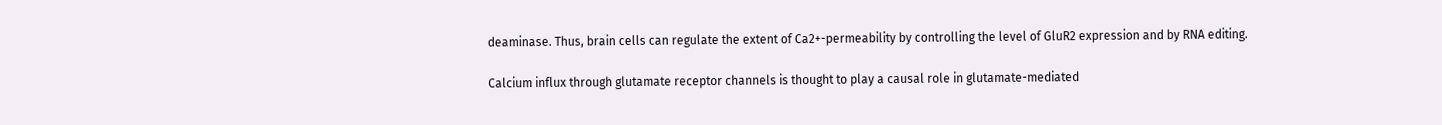deaminase. Thus, brain cells can regulate the extent of Ca2+-permeability by controlling the level of GluR2 expression and by RNA editing.

Calcium influx through glutamate receptor channels is thought to play a causal role in glutamate-mediated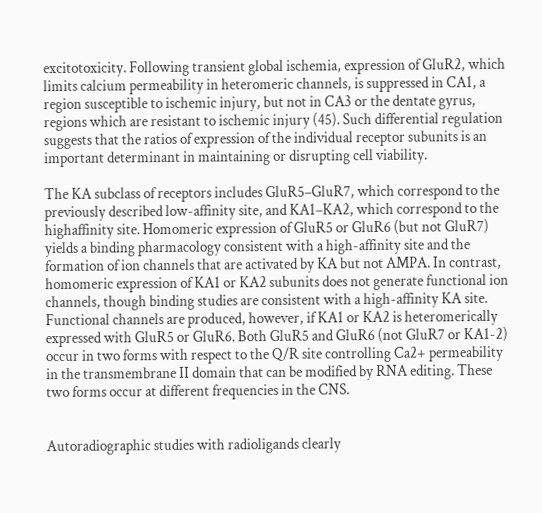excitotoxicity. Following transient global ischemia, expression of GluR2, which limits calcium permeability in heteromeric channels, is suppressed in CA1, a region susceptible to ischemic injury, but not in CA3 or the dentate gyrus, regions which are resistant to ischemic injury (45). Such differential regulation suggests that the ratios of expression of the individual receptor subunits is an important determinant in maintaining or disrupting cell viability.

The KA subclass of receptors includes GluR5–GluR7, which correspond to the previously described low-affinity site, and KA1–KA2, which correspond to the highaffinity site. Homomeric expression of GluR5 or GluR6 (but not GluR7) yields a binding pharmacology consistent with a high-affinity site and the formation of ion channels that are activated by KA but not AMPA. In contrast, homomeric expression of KA1 or KA2 subunits does not generate functional ion channels, though binding studies are consistent with a high-affinity KA site. Functional channels are produced, however, if KA1 or KA2 is heteromerically expressed with GluR5 or GluR6. Both GluR5 and GluR6 (not GluR7 or KA1-2) occur in two forms with respect to the Q/R site controlling Ca2+ permeability in the transmembrane II domain that can be modified by RNA editing. These two forms occur at different frequencies in the CNS.


Autoradiographic studies with radioligands clearly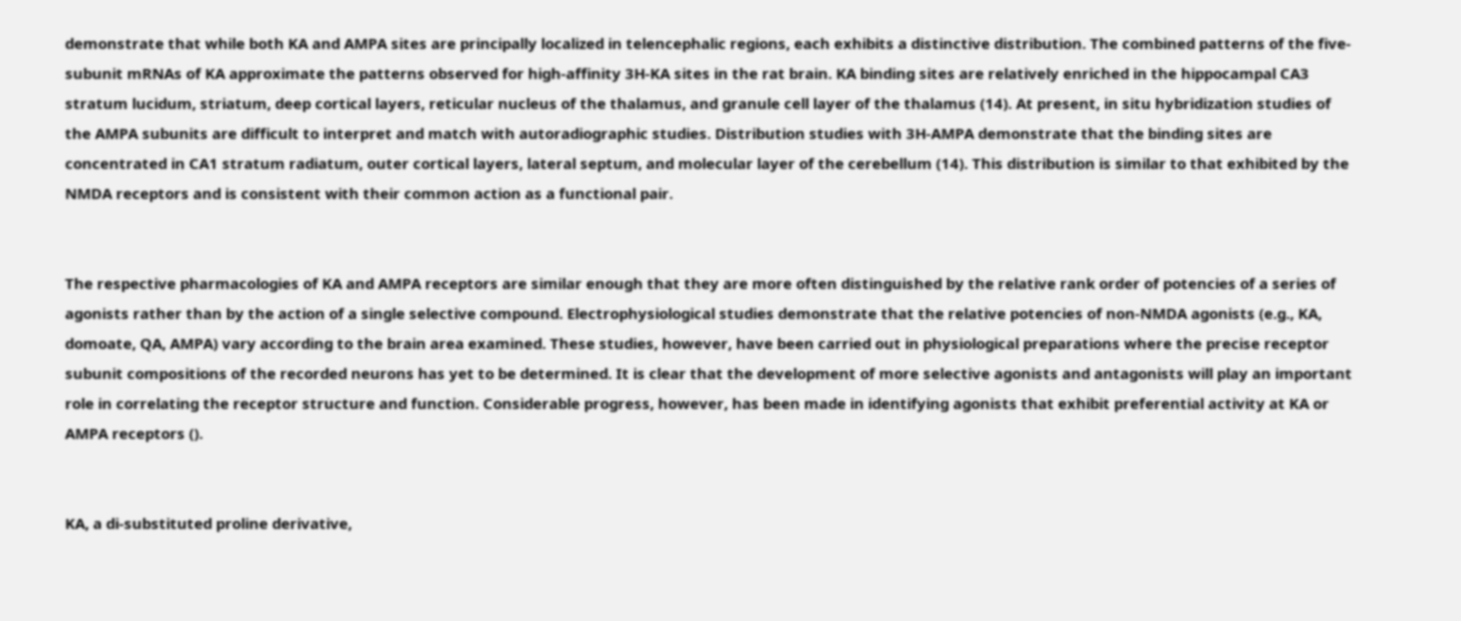demonstrate that while both KA and AMPA sites are principally localized in telencephalic regions, each exhibits a distinctive distribution. The combined patterns of the five-subunit mRNAs of KA approximate the patterns observed for high-affinity 3H-KA sites in the rat brain. KA binding sites are relatively enriched in the hippocampal CA3 stratum lucidum, striatum, deep cortical layers, reticular nucleus of the thalamus, and granule cell layer of the thalamus (14). At present, in situ hybridization studies of the AMPA subunits are difficult to interpret and match with autoradiographic studies. Distribution studies with 3H-AMPA demonstrate that the binding sites are concentrated in CA1 stratum radiatum, outer cortical layers, lateral septum, and molecular layer of the cerebellum (14). This distribution is similar to that exhibited by the NMDA receptors and is consistent with their common action as a functional pair.


The respective pharmacologies of KA and AMPA receptors are similar enough that they are more often distinguished by the relative rank order of potencies of a series of agonists rather than by the action of a single selective compound. Electrophysiological studies demonstrate that the relative potencies of non-NMDA agonists (e.g., KA, domoate, QA, AMPA) vary according to the brain area examined. These studies, however, have been carried out in physiological preparations where the precise receptor subunit compositions of the recorded neurons has yet to be determined. It is clear that the development of more selective agonists and antagonists will play an important role in correlating the receptor structure and function. Considerable progress, however, has been made in identifying agonists that exhibit preferential activity at KA or AMPA receptors ().


KA, a di-substituted proline derivative,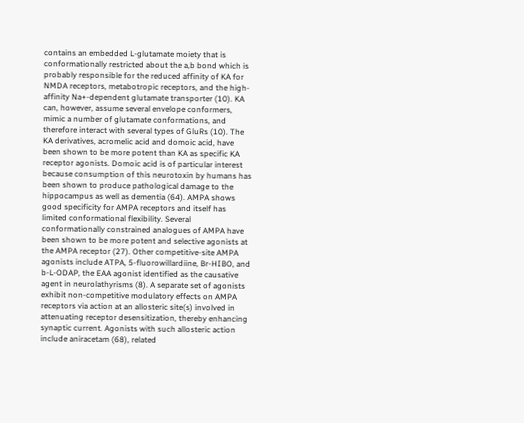contains an embedded L-glutamate moiety that is conformationally restricted about the a,b bond which is probably responsible for the reduced affinity of KA for NMDA receptors, metabotropic receptors, and the high-affinity Na+-dependent glutamate transporter (10). KA can, however, assume several envelope conformers, mimic a number of glutamate conformations, and therefore interact with several types of GluRs (10). The KA derivatives, acromelic acid and domoic acid, have been shown to be more potent than KA as specific KA receptor agonists. Domoic acid is of particular interest because consumption of this neurotoxin by humans has been shown to produce pathological damage to the hippocampus as well as dementia (64). AMPA shows good specificity for AMPA receptors and itself has limited conformational flexibility. Several conformationally constrained analogues of AMPA have been shown to be more potent and selective agonists at the AMPA receptor (27). Other competitive-site AMPA agonists include ATPA, 5-fluorowillardiine, Br-HIBO, and b-L-ODAP, the EAA agonist identified as the causative agent in neurolathyrisms (8). A separate set of agonists exhibit non-competitive modulatory effects on AMPA receptors via action at an allosteric site(s) involved in attenuating receptor desensitization, thereby enhancing synaptic current. Agonists with such allosteric action include aniracetam (68), related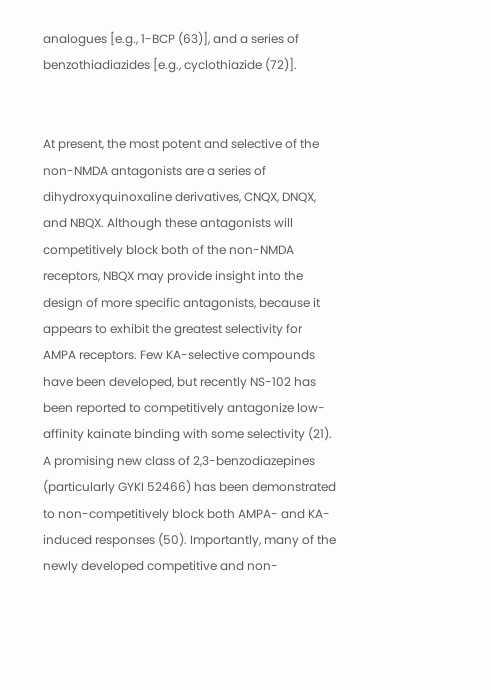analogues [e.g., 1-BCP (63)], and a series of benzothiadiazides [e.g., cyclothiazide (72)].


At present, the most potent and selective of the non-NMDA antagonists are a series of dihydroxyquinoxaline derivatives, CNQX, DNQX, and NBQX. Although these antagonists will competitively block both of the non-NMDA receptors, NBQX may provide insight into the design of more specific antagonists, because it appears to exhibit the greatest selectivity for AMPA receptors. Few KA-selective compounds have been developed, but recently NS-102 has been reported to competitively antagonize low-affinity kainate binding with some selectivity (21). A promising new class of 2,3-benzodiazepines (particularly GYKI 52466) has been demonstrated to non-competitively block both AMPA- and KA-induced responses (50). Importantly, many of the newly developed competitive and non-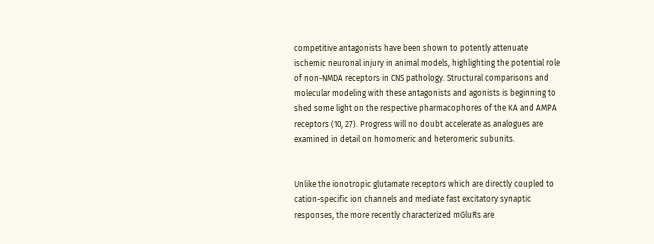competitive antagonists have been shown to potently attenuate ischemic neuronal injury in animal models, highlighting the potential role of non-NMDA receptors in CNS pathology. Structural comparisons and molecular modeling with these antagonists and agonists is beginning to shed some light on the respective pharmacophores of the KA and AMPA receptors (10, 27). Progress will no doubt accelerate as analogues are examined in detail on homomeric and heteromeric subunits.


Unlike the ionotropic glutamate receptors which are directly coupled to cation-specific ion channels and mediate fast excitatory synaptic responses, the more recently characterized mGluRs are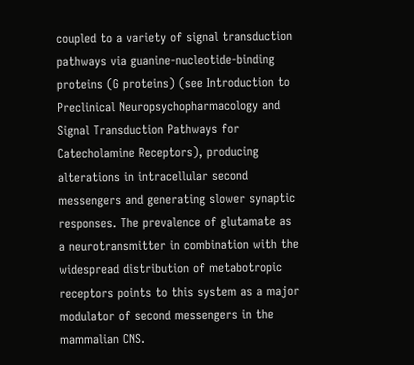coupled to a variety of signal transduction pathways via guanine-nucleotide-binding proteins (G proteins) (see Introduction to Preclinical Neuropsychopharmacology and Signal Transduction Pathways for Catecholamine Receptors), producing alterations in intracellular second messengers and generating slower synaptic responses. The prevalence of glutamate as a neurotransmitter in combination with the widespread distribution of metabotropic receptors points to this system as a major modulator of second messengers in the mammalian CNS.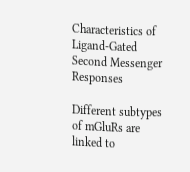Characteristics of Ligand-Gated Second Messenger Responses

Different subtypes of mGluRs are linked to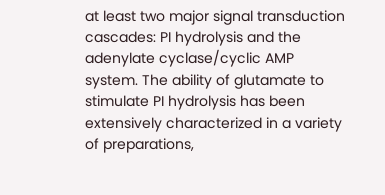at least two major signal transduction cascades: PI hydrolysis and the adenylate cyclase/cyclic AMP system. The ability of glutamate to stimulate PI hydrolysis has been extensively characterized in a variety of preparations,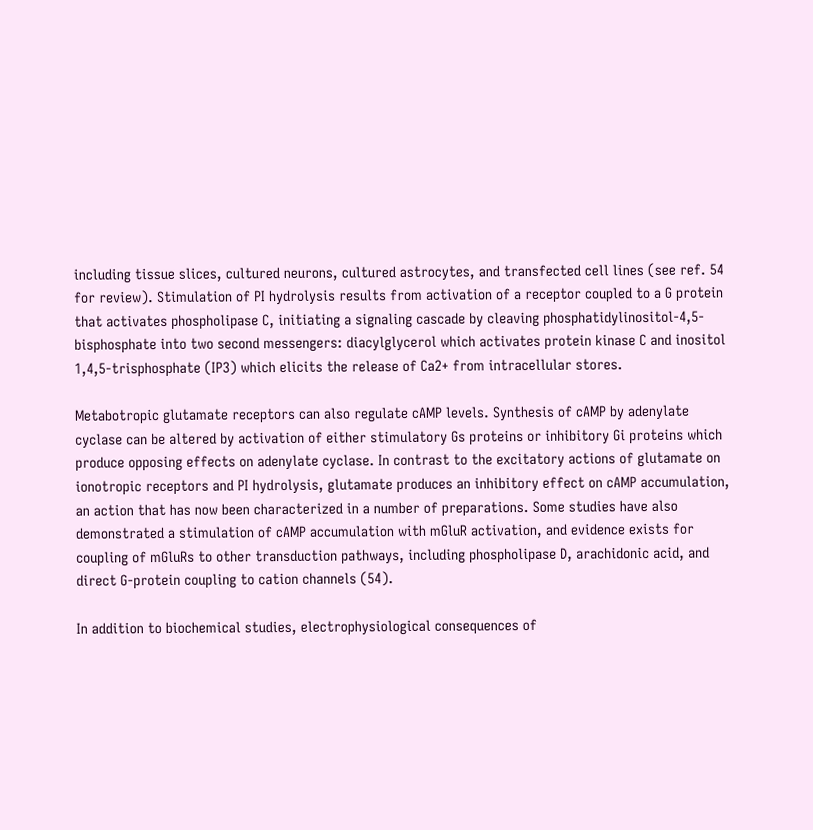including tissue slices, cultured neurons, cultured astrocytes, and transfected cell lines (see ref. 54 for review). Stimulation of PI hydrolysis results from activation of a receptor coupled to a G protein that activates phospholipase C, initiating a signaling cascade by cleaving phosphatidylinositol-4,5-bisphosphate into two second messengers: diacylglycerol which activates protein kinase C and inositol 1,4,5-trisphosphate (IP3) which elicits the release of Ca2+ from intracellular stores.

Metabotropic glutamate receptors can also regulate cAMP levels. Synthesis of cAMP by adenylate cyclase can be altered by activation of either stimulatory Gs proteins or inhibitory Gi proteins which produce opposing effects on adenylate cyclase. In contrast to the excitatory actions of glutamate on ionotropic receptors and PI hydrolysis, glutamate produces an inhibitory effect on cAMP accumulation, an action that has now been characterized in a number of preparations. Some studies have also demonstrated a stimulation of cAMP accumulation with mGluR activation, and evidence exists for coupling of mGluRs to other transduction pathways, including phospholipase D, arachidonic acid, and direct G-protein coupling to cation channels (54).

In addition to biochemical studies, electrophysiological consequences of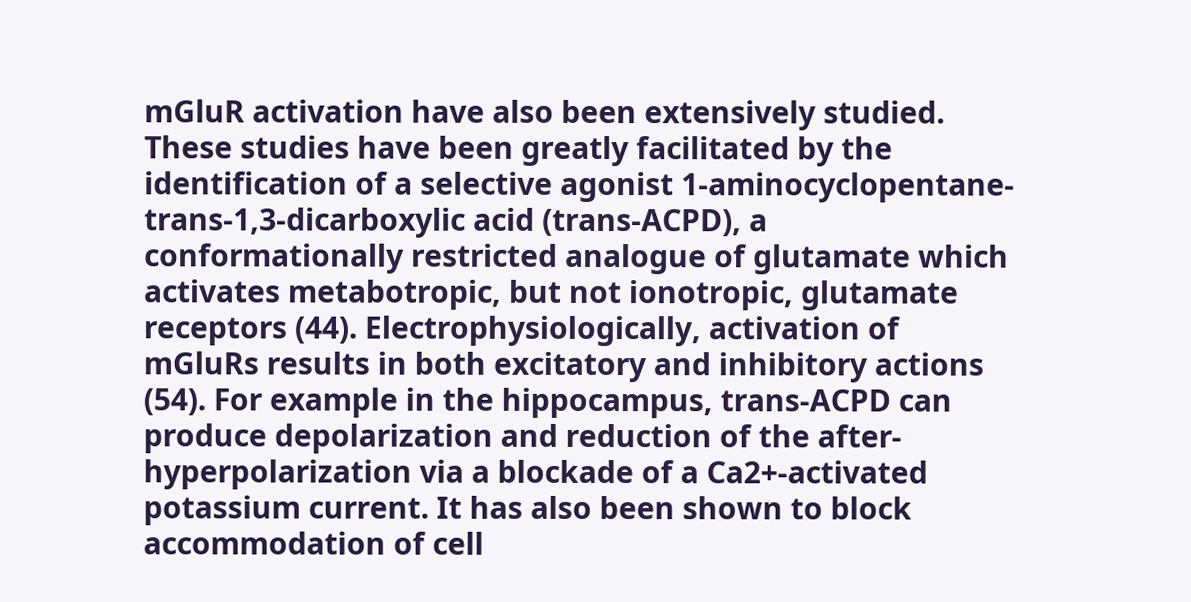mGluR activation have also been extensively studied. These studies have been greatly facilitated by the identification of a selective agonist 1-aminocyclopentane-trans-1,3-dicarboxylic acid (trans-ACPD), a conformationally restricted analogue of glutamate which activates metabotropic, but not ionotropic, glutamate receptors (44). Electrophysiologically, activation of mGluRs results in both excitatory and inhibitory actions (54). For example in the hippocampus, trans-ACPD can produce depolarization and reduction of the after-hyperpolarization via a blockade of a Ca2+-activated potassium current. It has also been shown to block accommodation of cell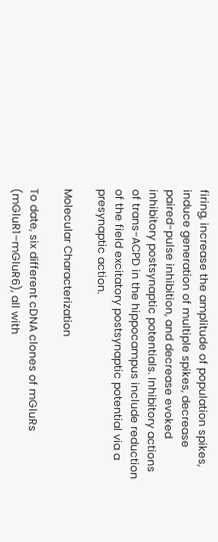firing, increase the amplitude of population spikes, induce generation of multiple spikes, decrease paired-pulse inhibition, and decrease evoked inhibitory postsynaptic potentials. Inhibitory actions of trans-ACPD in the hippocampus include reduction of the field excitatory postsynaptic potential via a presynaptic action.

Molecular Characterization

To date, six different cDNA clones of mGluRs (mGluR1–mGluR6), all with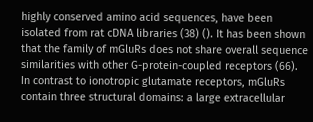highly conserved amino acid sequences, have been isolated from rat cDNA libraries (38) (). It has been shown that the family of mGluRs does not share overall sequence similarities with other G-protein-coupled receptors (66). In contrast to ionotropic glutamate receptors, mGluRs contain three structural domains: a large extracellular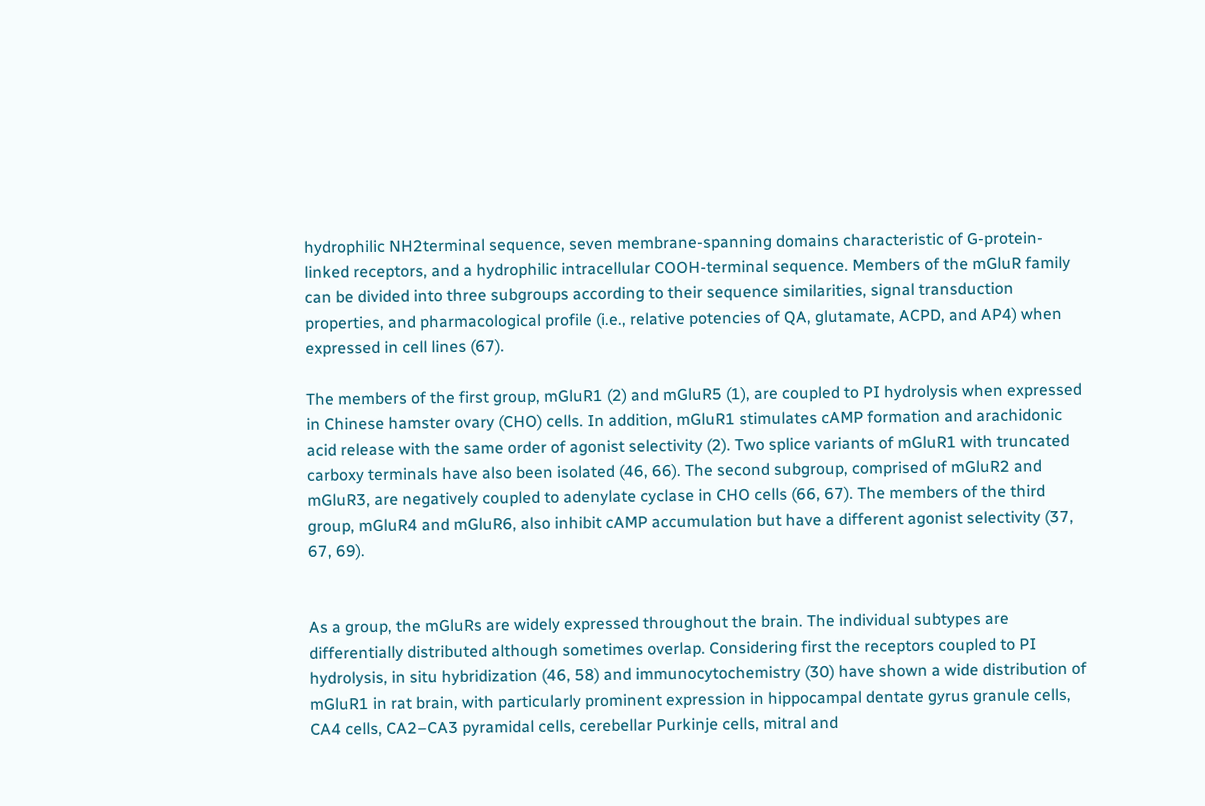hydrophilic NH2terminal sequence, seven membrane-spanning domains characteristic of G-protein-linked receptors, and a hydrophilic intracellular COOH-terminal sequence. Members of the mGluR family can be divided into three subgroups according to their sequence similarities, signal transduction properties, and pharmacological profile (i.e., relative potencies of QA, glutamate, ACPD, and AP4) when expressed in cell lines (67).

The members of the first group, mGluR1 (2) and mGluR5 (1), are coupled to PI hydrolysis when expressed in Chinese hamster ovary (CHO) cells. In addition, mGluR1 stimulates cAMP formation and arachidonic acid release with the same order of agonist selectivity (2). Two splice variants of mGluR1 with truncated carboxy terminals have also been isolated (46, 66). The second subgroup, comprised of mGluR2 and mGluR3, are negatively coupled to adenylate cyclase in CHO cells (66, 67). The members of the third group, mGluR4 and mGluR6, also inhibit cAMP accumulation but have a different agonist selectivity (37, 67, 69).


As a group, the mGluRs are widely expressed throughout the brain. The individual subtypes are differentially distributed although sometimes overlap. Considering first the receptors coupled to PI hydrolysis, in situ hybridization (46, 58) and immunocytochemistry (30) have shown a wide distribution of mGluR1 in rat brain, with particularly prominent expression in hippocampal dentate gyrus granule cells, CA4 cells, CA2–CA3 pyramidal cells, cerebellar Purkinje cells, mitral and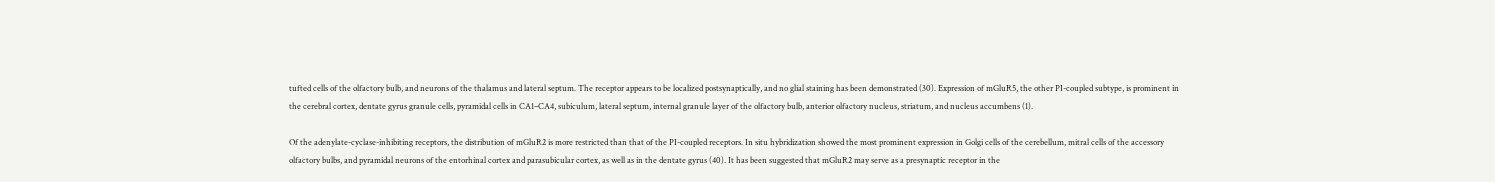tufted cells of the olfactory bulb, and neurons of the thalamus and lateral septum. The receptor appears to be localized postsynaptically, and no glial staining has been demonstrated (30). Expression of mGluR5, the other PI-coupled subtype, is prominent in the cerebral cortex, dentate gyrus granule cells, pyramidal cells in CA1–CA4, subiculum, lateral septum, internal granule layer of the olfactory bulb, anterior olfactory nucleus, striatum, and nucleus accumbens (1).

Of the adenylate-cyclase-inhibiting receptors, the distribution of mGluR2 is more restricted than that of the PI-coupled receptors. In situ hybridization showed the most prominent expression in Golgi cells of the cerebellum, mitral cells of the accessory olfactory bulbs, and pyramidal neurons of the entorhinal cortex and parasubicular cortex, as well as in the dentate gyrus (40). It has been suggested that mGluR2 may serve as a presynaptic receptor in the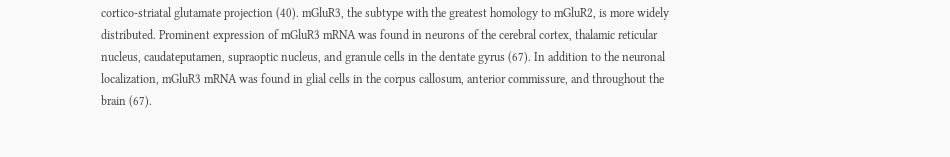cortico-striatal glutamate projection (40). mGluR3, the subtype with the greatest homology to mGluR2, is more widely distributed. Prominent expression of mGluR3 mRNA was found in neurons of the cerebral cortex, thalamic reticular nucleus, caudateputamen, supraoptic nucleus, and granule cells in the dentate gyrus (67). In addition to the neuronal localization, mGluR3 mRNA was found in glial cells in the corpus callosum, anterior commissure, and throughout the brain (67).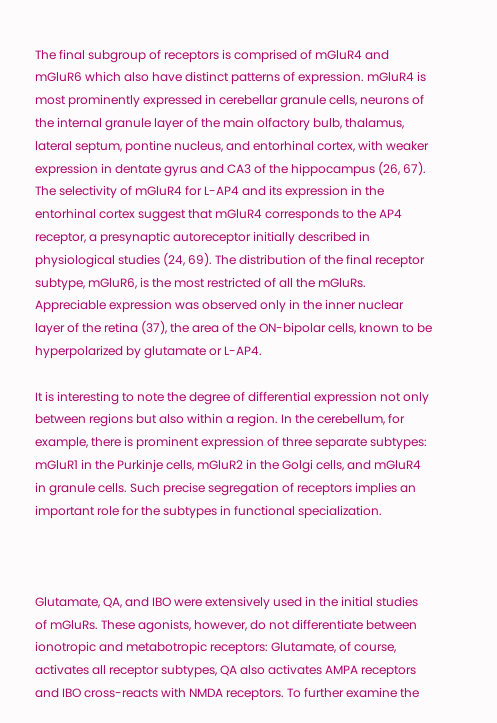The final subgroup of receptors is comprised of mGluR4 and mGluR6 which also have distinct patterns of expression. mGluR4 is most prominently expressed in cerebellar granule cells, neurons of the internal granule layer of the main olfactory bulb, thalamus, lateral septum, pontine nucleus, and entorhinal cortex, with weaker expression in dentate gyrus and CA3 of the hippocampus (26, 67). The selectivity of mGluR4 for L-AP4 and its expression in the entorhinal cortex suggest that mGluR4 corresponds to the AP4 receptor, a presynaptic autoreceptor initially described in physiological studies (24, 69). The distribution of the final receptor subtype, mGluR6, is the most restricted of all the mGluRs. Appreciable expression was observed only in the inner nuclear layer of the retina (37), the area of the ON-bipolar cells, known to be hyperpolarized by glutamate or L-AP4.

It is interesting to note the degree of differential expression not only between regions but also within a region. In the cerebellum, for example, there is prominent expression of three separate subtypes: mGluR1 in the Purkinje cells, mGluR2 in the Golgi cells, and mGluR4 in granule cells. Such precise segregation of receptors implies an important role for the subtypes in functional specialization.



Glutamate, QA, and IBO were extensively used in the initial studies of mGluRs. These agonists, however, do not differentiate between ionotropic and metabotropic receptors: Glutamate, of course, activates all receptor subtypes, QA also activates AMPA receptors and IBO cross-reacts with NMDA receptors. To further examine the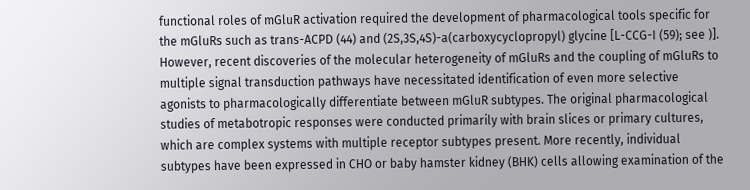functional roles of mGluR activation required the development of pharmacological tools specific for the mGluRs such as trans-ACPD (44) and (2S,3S,4S)-a(carboxycyclopropyl) glycine [L-CCG-I (59); see )]. However, recent discoveries of the molecular heterogeneity of mGluRs and the coupling of mGluRs to multiple signal transduction pathways have necessitated identification of even more selective agonists to pharmacologically differentiate between mGluR subtypes. The original pharmacological studies of metabotropic responses were conducted primarily with brain slices or primary cultures, which are complex systems with multiple receptor subtypes present. More recently, individual subtypes have been expressed in CHO or baby hamster kidney (BHK) cells allowing examination of the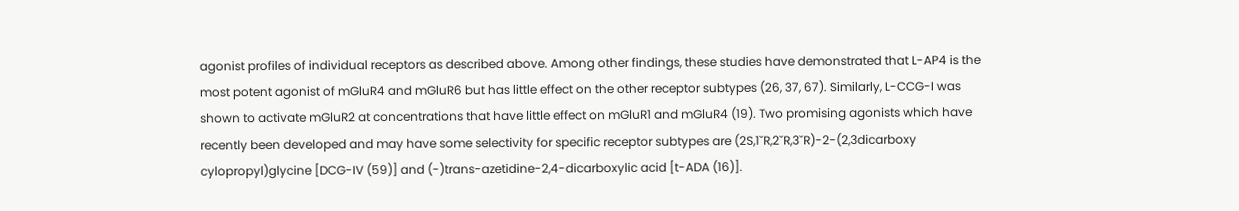agonist profiles of individual receptors as described above. Among other findings, these studies have demonstrated that L-AP4 is the most potent agonist of mGluR4 and mGluR6 but has little effect on the other receptor subtypes (26, 37, 67). Similarly, L-CCG-I was shown to activate mGluR2 at concentrations that have little effect on mGluR1 and mGluR4 (19). Two promising agonists which have recently been developed and may have some selectivity for specific receptor subtypes are (2S,1˘R,2˘R,3˘R)-2-(2,3dicarboxy cylopropyl)glycine [DCG-IV (59)] and (-)trans-azetidine-2,4-dicarboxylic acid [t-ADA (16)].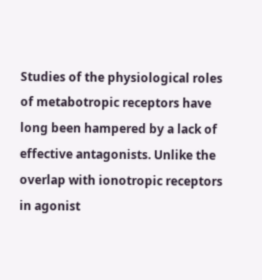Studies of the physiological roles of metabotropic receptors have long been hampered by a lack of effective antagonists. Unlike the overlap with ionotropic receptors in agonist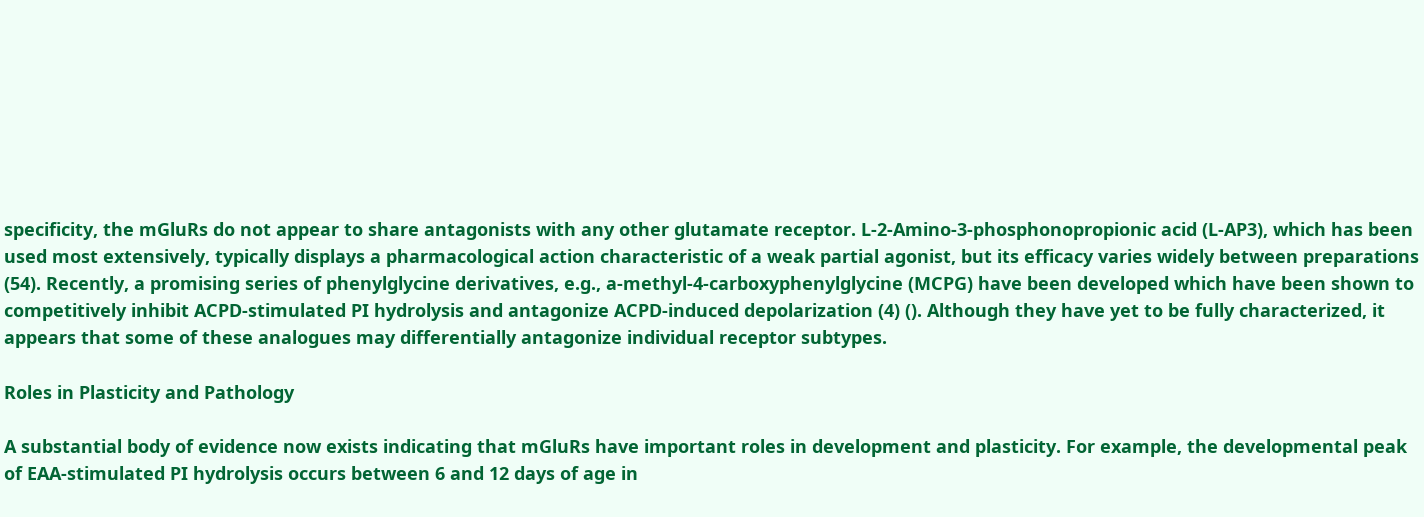specificity, the mGluRs do not appear to share antagonists with any other glutamate receptor. L-2-Amino-3-phosphonopropionic acid (L-AP3), which has been used most extensively, typically displays a pharmacological action characteristic of a weak partial agonist, but its efficacy varies widely between preparations (54). Recently, a promising series of phenylglycine derivatives, e.g., a-methyl-4-carboxyphenylglycine (MCPG) have been developed which have been shown to competitively inhibit ACPD-stimulated PI hydrolysis and antagonize ACPD-induced depolarization (4) (). Although they have yet to be fully characterized, it appears that some of these analogues may differentially antagonize individual receptor subtypes.

Roles in Plasticity and Pathology

A substantial body of evidence now exists indicating that mGluRs have important roles in development and plasticity. For example, the developmental peak of EAA-stimulated PI hydrolysis occurs between 6 and 12 days of age in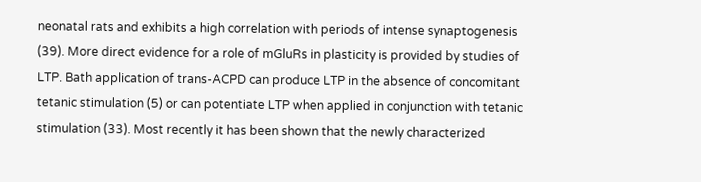neonatal rats and exhibits a high correlation with periods of intense synaptogenesis (39). More direct evidence for a role of mGluRs in plasticity is provided by studies of LTP. Bath application of trans-ACPD can produce LTP in the absence of concomitant tetanic stimulation (5) or can potentiate LTP when applied in conjunction with tetanic stimulation (33). Most recently it has been shown that the newly characterized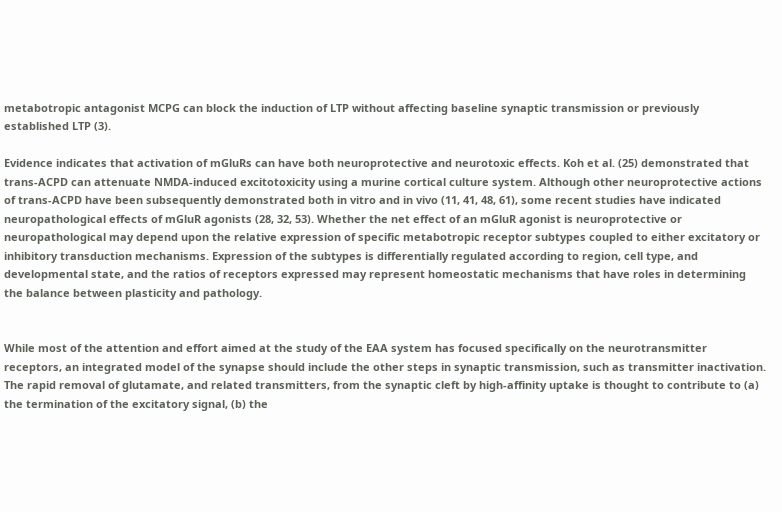metabotropic antagonist MCPG can block the induction of LTP without affecting baseline synaptic transmission or previously established LTP (3).

Evidence indicates that activation of mGluRs can have both neuroprotective and neurotoxic effects. Koh et al. (25) demonstrated that trans-ACPD can attenuate NMDA-induced excitotoxicity using a murine cortical culture system. Although other neuroprotective actions of trans-ACPD have been subsequently demonstrated both in vitro and in vivo (11, 41, 48, 61), some recent studies have indicated neuropathological effects of mGluR agonists (28, 32, 53). Whether the net effect of an mGluR agonist is neuroprotective or neuropathological may depend upon the relative expression of specific metabotropic receptor subtypes coupled to either excitatory or inhibitory transduction mechanisms. Expression of the subtypes is differentially regulated according to region, cell type, and developmental state, and the ratios of receptors expressed may represent homeostatic mechanisms that have roles in determining the balance between plasticity and pathology.


While most of the attention and effort aimed at the study of the EAA system has focused specifically on the neurotransmitter receptors, an integrated model of the synapse should include the other steps in synaptic transmission, such as transmitter inactivation. The rapid removal of glutamate, and related transmitters, from the synaptic cleft by high-affinity uptake is thought to contribute to (a) the termination of the excitatory signal, (b) the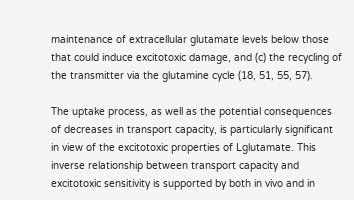maintenance of extracellular glutamate levels below those that could induce excitotoxic damage, and (c) the recycling of the transmitter via the glutamine cycle (18, 51, 55, 57).

The uptake process, as well as the potential consequences of decreases in transport capacity, is particularly significant in view of the excitotoxic properties of Lglutamate. This inverse relationship between transport capacity and excitotoxic sensitivity is supported by both in vivo and in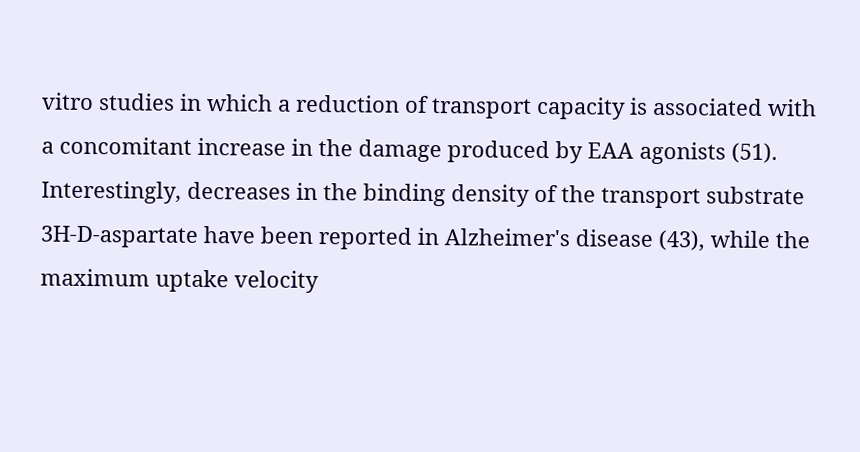vitro studies in which a reduction of transport capacity is associated with a concomitant increase in the damage produced by EAA agonists (51). Interestingly, decreases in the binding density of the transport substrate 3H-D-aspartate have been reported in Alzheimer's disease (43), while the maximum uptake velocity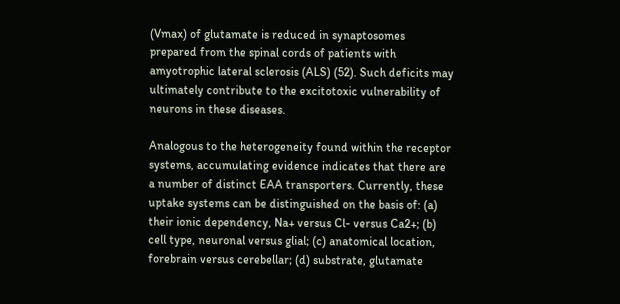(Vmax) of glutamate is reduced in synaptosomes prepared from the spinal cords of patients with amyotrophic lateral sclerosis (ALS) (52). Such deficits may ultimately contribute to the excitotoxic vulnerability of neurons in these diseases.

Analogous to the heterogeneity found within the receptor systems, accumulating evidence indicates that there are a number of distinct EAA transporters. Currently, these uptake systems can be distinguished on the basis of: (a) their ionic dependency, Na+ versus Cl- versus Ca2+; (b) cell type, neuronal versus glial; (c) anatomical location, forebrain versus cerebellar; (d) substrate, glutamate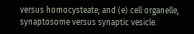versus homocysteate; and (e) cell organelle, synaptosome versus synaptic vesicle.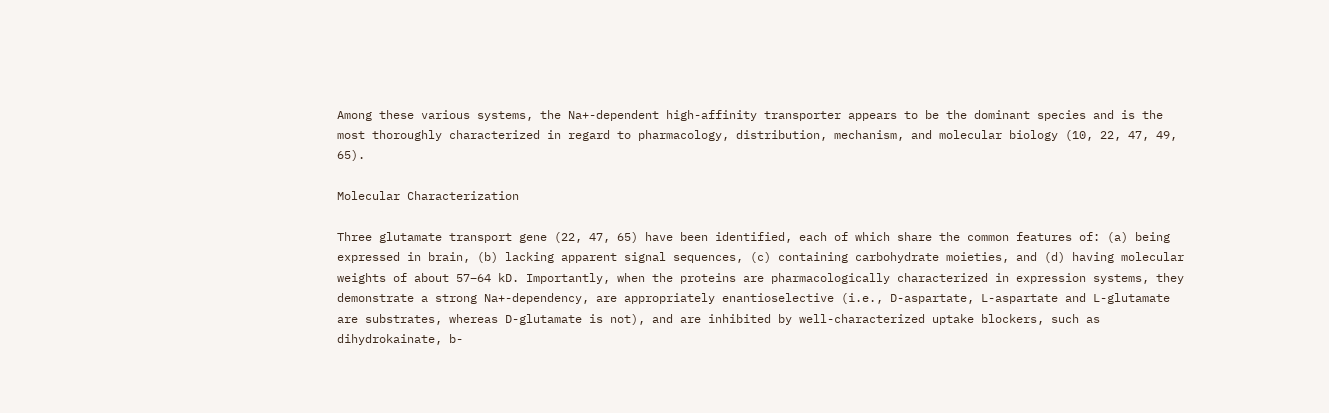Among these various systems, the Na+-dependent high-affinity transporter appears to be the dominant species and is the most thoroughly characterized in regard to pharmacology, distribution, mechanism, and molecular biology (10, 22, 47, 49, 65).

Molecular Characterization

Three glutamate transport gene (22, 47, 65) have been identified, each of which share the common features of: (a) being expressed in brain, (b) lacking apparent signal sequences, (c) containing carbohydrate moieties, and (d) having molecular weights of about 57–64 kD. Importantly, when the proteins are pharmacologically characterized in expression systems, they demonstrate a strong Na+-dependency, are appropriately enantioselective (i.e., D-aspartate, L-aspartate and L-glutamate are substrates, whereas D-glutamate is not), and are inhibited by well-characterized uptake blockers, such as dihydrokainate, b-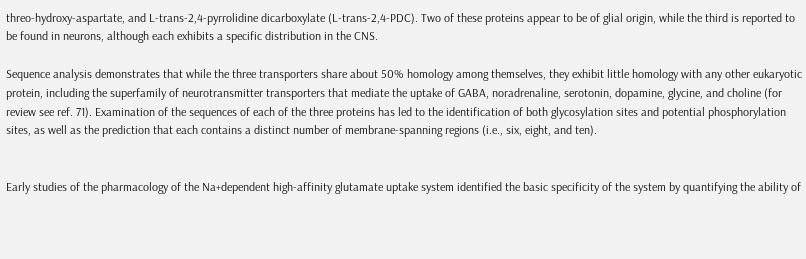threo-hydroxy-aspartate, and L-trans-2,4-pyrrolidine dicarboxylate (L-trans-2,4-PDC). Two of these proteins appear to be of glial origin, while the third is reported to be found in neurons, although each exhibits a specific distribution in the CNS.

Sequence analysis demonstrates that while the three transporters share about 50% homology among themselves, they exhibit little homology with any other eukaryotic protein, including the superfamily of neurotransmitter transporters that mediate the uptake of GABA, noradrenaline, serotonin, dopamine, glycine, and choline (for review see ref. 71). Examination of the sequences of each of the three proteins has led to the identification of both glycosylation sites and potential phosphorylation sites, as well as the prediction that each contains a distinct number of membrane-spanning regions (i.e., six, eight, and ten).


Early studies of the pharmacology of the Na+dependent high-affinity glutamate uptake system identified the basic specificity of the system by quantifying the ability of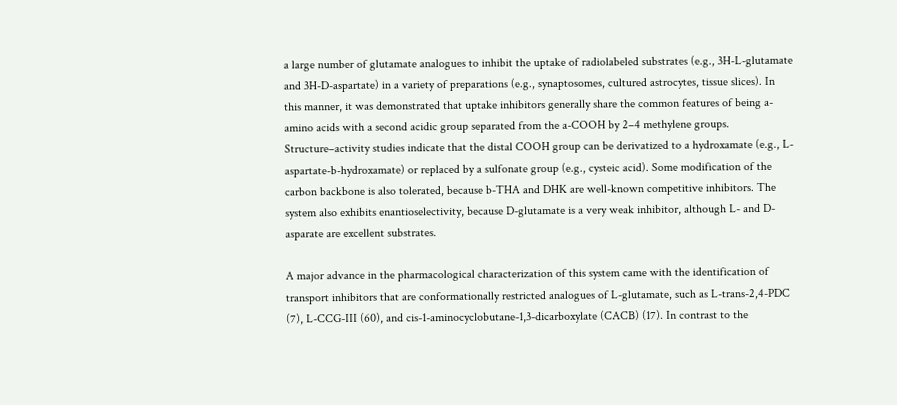a large number of glutamate analogues to inhibit the uptake of radiolabeled substrates (e.g., 3H-L-glutamate and 3H-D-aspartate) in a variety of preparations (e.g., synaptosomes, cultured astrocytes, tissue slices). In this manner, it was demonstrated that uptake inhibitors generally share the common features of being a-amino acids with a second acidic group separated from the a-COOH by 2–4 methylene groups. Structure–activity studies indicate that the distal COOH group can be derivatized to a hydroxamate (e.g., L-aspartate-b-hydroxamate) or replaced by a sulfonate group (e.g., cysteic acid). Some modification of the carbon backbone is also tolerated, because b-THA and DHK are well-known competitive inhibitors. The system also exhibits enantioselectivity, because D-glutamate is a very weak inhibitor, although L- and D-asparate are excellent substrates.

A major advance in the pharmacological characterization of this system came with the identification of transport inhibitors that are conformationally restricted analogues of L-glutamate, such as L-trans-2,4-PDC (7), L-CCG-III (60), and cis-1-aminocyclobutane-1,3-dicarboxylate (CACB) (17). In contrast to the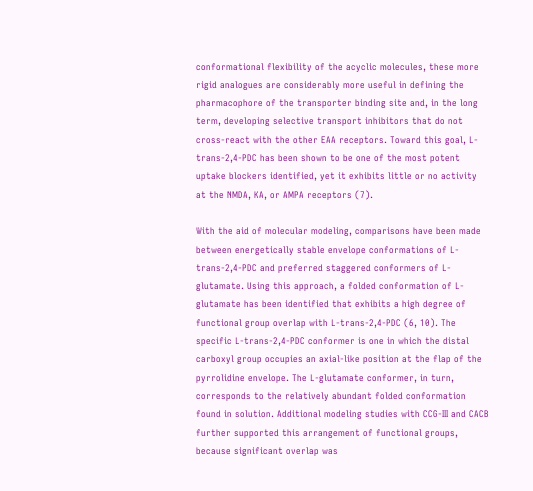conformational flexibility of the acyclic molecules, these more rigid analogues are considerably more useful in defining the pharmacophore of the transporter binding site and, in the long term, developing selective transport inhibitors that do not cross-react with the other EAA receptors. Toward this goal, L-trans-2,4-PDC has been shown to be one of the most potent uptake blockers identified, yet it exhibits little or no activity at the NMDA, KA, or AMPA receptors (7).

With the aid of molecular modeling, comparisons have been made between energetically stable envelope conformations of L-trans-2,4-PDC and preferred staggered conformers of L-glutamate. Using this approach, a folded conformation of L-glutamate has been identified that exhibits a high degree of functional group overlap with L-trans-2,4-PDC (6, 10). The specific L-trans-2,4-PDC conformer is one in which the distal carboxyl group occupies an axial-like position at the flap of the pyrrolidine envelope. The L-glutamate conformer, in turn, corresponds to the relatively abundant folded conformation found in solution. Additional modeling studies with CCG-III and CACB further supported this arrangement of functional groups, because significant overlap was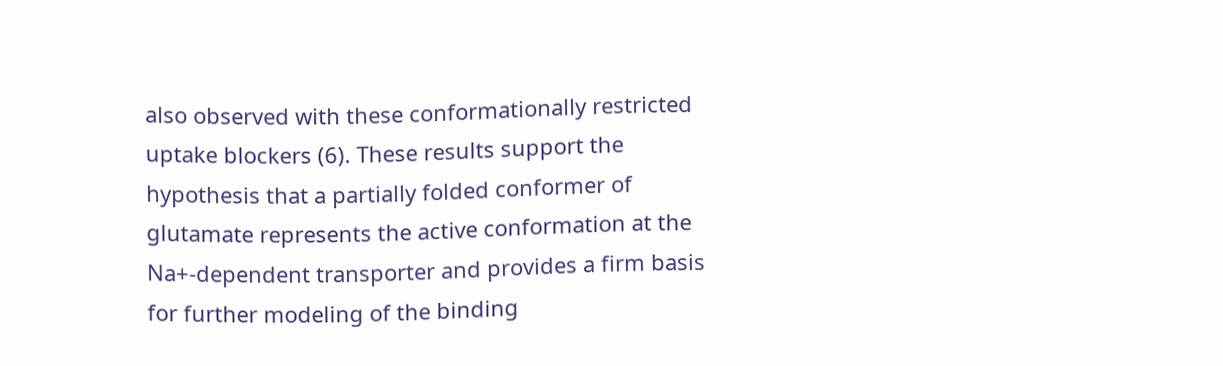also observed with these conformationally restricted uptake blockers (6). These results support the hypothesis that a partially folded conformer of glutamate represents the active conformation at the Na+-dependent transporter and provides a firm basis for further modeling of the binding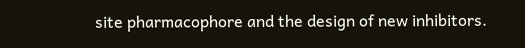site pharmacophore and the design of new inhibitors.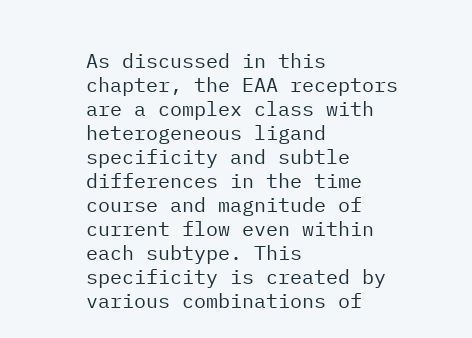As discussed in this chapter, the EAA receptors are a complex class with heterogeneous ligand specificity and subtle differences in the time course and magnitude of current flow even within each subtype. This specificity is created by various combinations of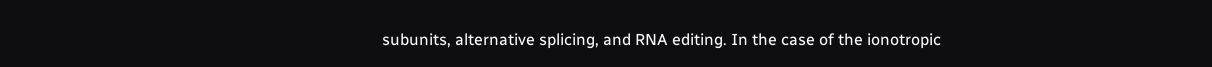subunits, alternative splicing, and RNA editing. In the case of the ionotropic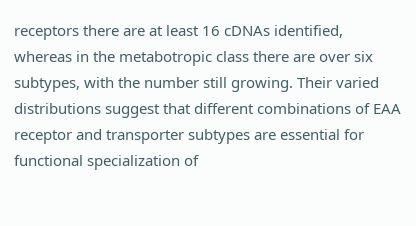receptors there are at least 16 cDNAs identified, whereas in the metabotropic class there are over six subtypes, with the number still growing. Their varied distributions suggest that different combinations of EAA receptor and transporter subtypes are essential for functional specialization of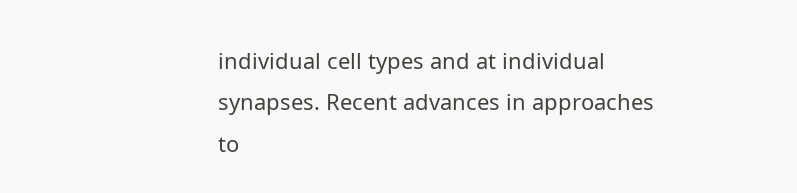individual cell types and at individual synapses. Recent advances in approaches to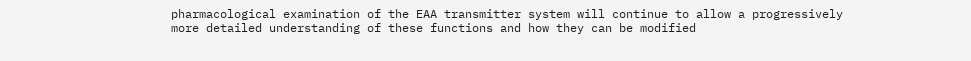pharmacological examination of the EAA transmitter system will continue to allow a progressively more detailed understanding of these functions and how they can be modified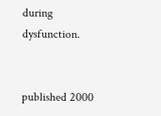during dysfunction.


published 2000